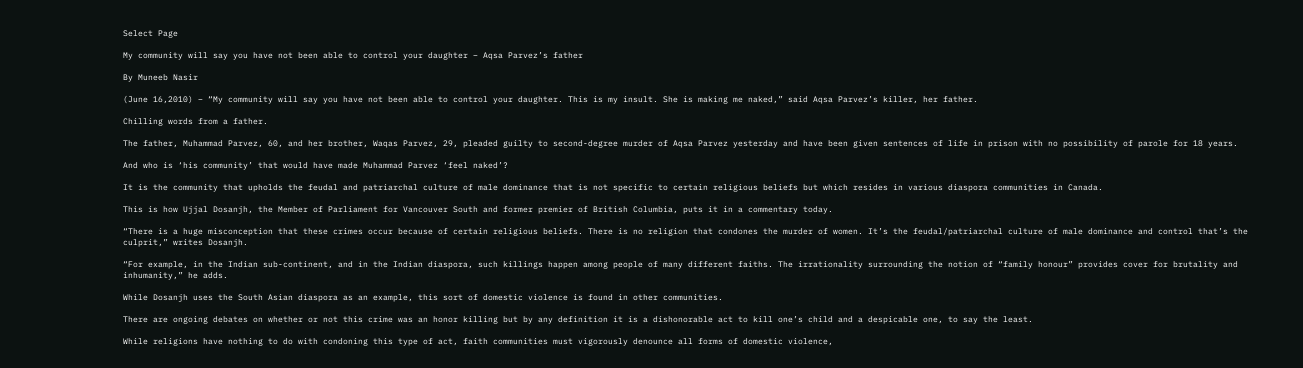Select Page

My community will say you have not been able to control your daughter – Aqsa Parvez’s father

By Muneeb Nasir

(June 16,2010) – “My community will say you have not been able to control your daughter. This is my insult. She is making me naked,” said Aqsa Parvez’s killer, her father.

Chilling words from a father.

The father, Muhammad Parvez, 60, and her brother, Waqas Parvez, 29, pleaded guilty to second-degree murder of Aqsa Parvez yesterday and have been given sentences of life in prison with no possibility of parole for 18 years.

And who is ‘his community’ that would have made Muhammad Parvez ‘feel naked’?

It is the community that upholds the feudal and patriarchal culture of male dominance that is not specific to certain religious beliefs but which resides in various diaspora communities in Canada.

This is how Ujjal Dosanjh, the Member of Parliament for Vancouver South and former premier of British Columbia, puts it in a commentary today.

“There is a huge misconception that these crimes occur because of certain religious beliefs. There is no religion that condones the murder of women. It’s the feudal/patriarchal culture of male dominance and control that’s the culprit,” writes Dosanjh.

“For example, in the Indian sub-continent, and in the Indian diaspora, such killings happen among people of many different faiths. The irrationality surrounding the notion of “family honour” provides cover for brutality and inhumanity,” he adds.

While Dosanjh uses the South Asian diaspora as an example, this sort of domestic violence is found in other communities.

There are ongoing debates on whether or not this crime was an honor killing but by any definition it is a dishonorable act to kill one’s child and a despicable one, to say the least.

While religions have nothing to do with condoning this type of act, faith communities must vigorously denounce all forms of domestic violence,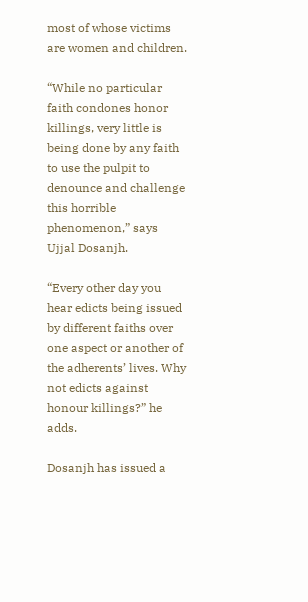most of whose victims are women and children.

“While no particular faith condones honor killings, very little is being done by any faith to use the pulpit to denounce and challenge this horrible phenomenon,” says Ujjal Dosanjh.

“Every other day you hear edicts being issued by different faiths over one aspect or another of the adherents’ lives. Why not edicts against honour killings?” he adds.

Dosanjh has issued a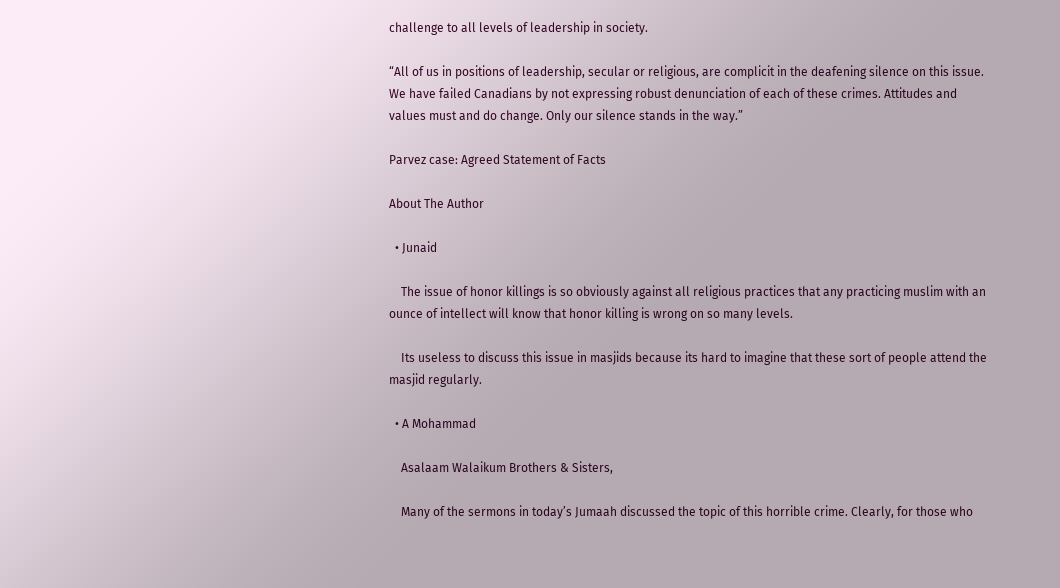challenge to all levels of leadership in society.

“All of us in positions of leadership, secular or religious, are complicit in the deafening silence on this issue. We have failed Canadians by not expressing robust denunciation of each of these crimes. Attitudes and values must and do change. Only our silence stands in the way.”

Parvez case: Agreed Statement of Facts

About The Author

  • Junaid

    The issue of honor killings is so obviously against all religious practices that any practicing muslim with an ounce of intellect will know that honor killing is wrong on so many levels.

    Its useless to discuss this issue in masjids because its hard to imagine that these sort of people attend the masjid regularly.

  • A Mohammad

    Asalaam Walaikum Brothers & Sisters,

    Many of the sermons in today’s Jumaah discussed the topic of this horrible crime. Clearly, for those who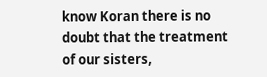know Koran there is no doubt that the treatment of our sisters,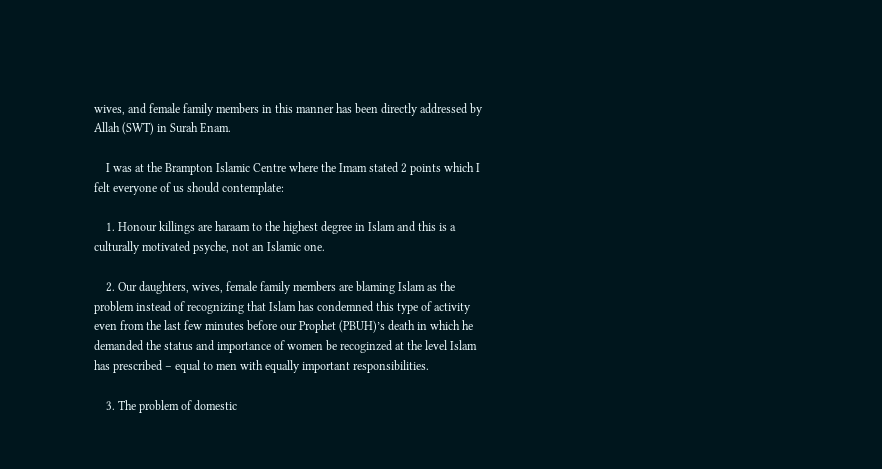wives, and female family members in this manner has been directly addressed by Allah (SWT) in Surah Enam.

    I was at the Brampton Islamic Centre where the Imam stated 2 points which I felt everyone of us should contemplate:

    1. Honour killings are haraam to the highest degree in Islam and this is a culturally motivated psyche, not an Islamic one.

    2. Our daughters, wives, female family members are blaming Islam as the problem instead of recognizing that Islam has condemned this type of activity even from the last few minutes before our Prophet (PBUH)’s death in which he demanded the status and importance of women be recoginzed at the level Islam has prescribed – equal to men with equally important responsibilities.

    3. The problem of domestic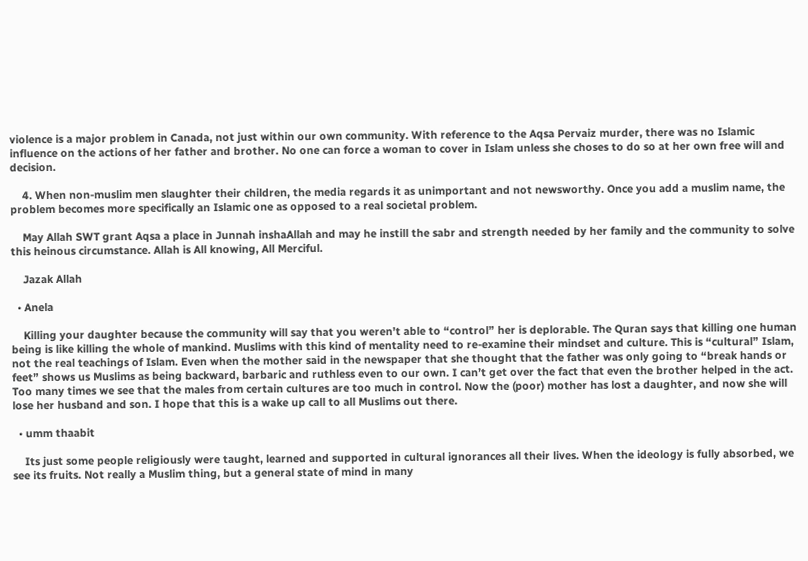violence is a major problem in Canada, not just within our own community. With reference to the Aqsa Pervaiz murder, there was no Islamic influence on the actions of her father and brother. No one can force a woman to cover in Islam unless she choses to do so at her own free will and decision.

    4. When non-muslim men slaughter their children, the media regards it as unimportant and not newsworthy. Once you add a muslim name, the problem becomes more specifically an Islamic one as opposed to a real societal problem.

    May Allah SWT grant Aqsa a place in Junnah inshaAllah and may he instill the sabr and strength needed by her family and the community to solve this heinous circumstance. Allah is All knowing, All Merciful.

    Jazak Allah

  • Anela

    Killing your daughter because the community will say that you weren’t able to “control” her is deplorable. The Quran says that killing one human being is like killing the whole of mankind. Muslims with this kind of mentality need to re-examine their mindset and culture. This is “cultural” Islam, not the real teachings of Islam. Even when the mother said in the newspaper that she thought that the father was only going to “break hands or feet” shows us Muslims as being backward, barbaric and ruthless even to our own. I can’t get over the fact that even the brother helped in the act. Too many times we see that the males from certain cultures are too much in control. Now the (poor) mother has lost a daughter, and now she will lose her husband and son. I hope that this is a wake up call to all Muslims out there.

  • umm thaabit

    Its just some people religiously were taught, learned and supported in cultural ignorances all their lives. When the ideology is fully absorbed, we see its fruits. Not really a Muslim thing, but a general state of mind in many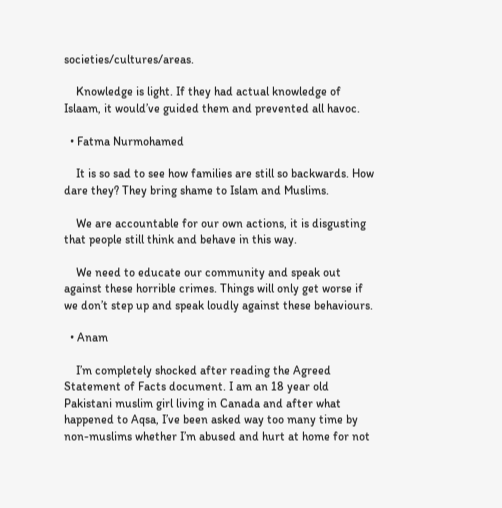societies/cultures/areas.

    Knowledge is light. If they had actual knowledge of Islaam, it would’ve guided them and prevented all havoc.

  • Fatma Nurmohamed

    It is so sad to see how families are still so backwards. How dare they? They bring shame to Islam and Muslims.

    We are accountable for our own actions, it is disgusting that people still think and behave in this way.

    We need to educate our community and speak out against these horrible crimes. Things will only get worse if we don’t step up and speak loudly against these behaviours.

  • Anam

    I’m completely shocked after reading the Agreed Statement of Facts document. I am an 18 year old Pakistani muslim girl living in Canada and after what happened to Aqsa, I’ve been asked way too many time by non-muslims whether I’m abused and hurt at home for not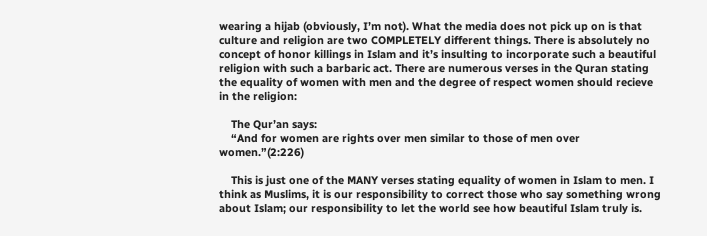wearing a hijab (obviously, I’m not). What the media does not pick up on is that culture and religion are two COMPLETELY different things. There is absolutely no concept of honor killings in Islam and it’s insulting to incorporate such a beautiful religion with such a barbaric act. There are numerous verses in the Quran stating the equality of women with men and the degree of respect women should recieve in the religion:

    The Qur’an says:
    “And for women are rights over men similar to those of men over women.”(2:226)

    This is just one of the MANY verses stating equality of women in Islam to men. I think as Muslims, it is our responsibility to correct those who say something wrong about Islam; our responsibility to let the world see how beautiful Islam truly is.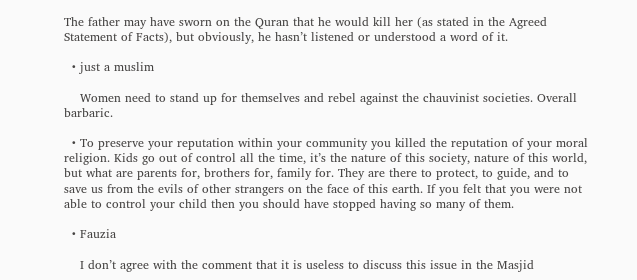The father may have sworn on the Quran that he would kill her (as stated in the Agreed Statement of Facts), but obviously, he hasn’t listened or understood a word of it.

  • just a muslim

    Women need to stand up for themselves and rebel against the chauvinist societies. Overall barbaric.

  • To preserve your reputation within your community you killed the reputation of your moral religion. Kids go out of control all the time, it’s the nature of this society, nature of this world, but what are parents for, brothers for, family for. They are there to protect, to guide, and to save us from the evils of other strangers on the face of this earth. If you felt that you were not able to control your child then you should have stopped having so many of them.

  • Fauzia

    I don’t agree with the comment that it is useless to discuss this issue in the Masjid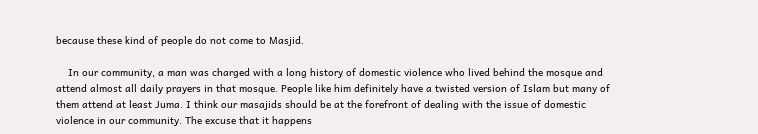because these kind of people do not come to Masjid.

    In our community, a man was charged with a long history of domestic violence who lived behind the mosque and attend almost all daily prayers in that mosque. People like him definitely have a twisted version of Islam but many of them attend at least Juma. I think our masajids should be at the forefront of dealing with the issue of domestic violence in our community. The excuse that it happens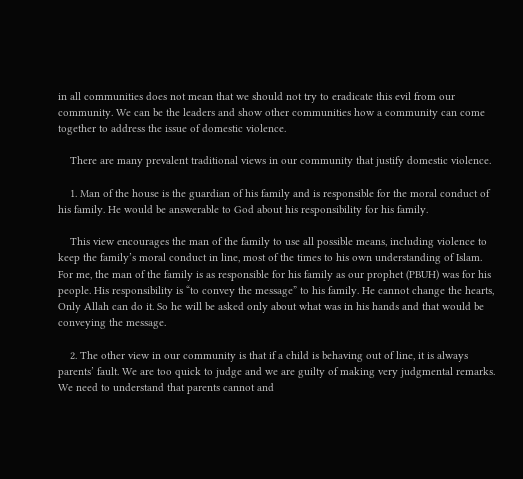in all communities does not mean that we should not try to eradicate this evil from our community. We can be the leaders and show other communities how a community can come together to address the issue of domestic violence.

    There are many prevalent traditional views in our community that justify domestic violence.

    1. Man of the house is the guardian of his family and is responsible for the moral conduct of his family. He would be answerable to God about his responsibility for his family.

    This view encourages the man of the family to use all possible means, including violence to keep the family’s moral conduct in line, most of the times to his own understanding of Islam. For me, the man of the family is as responsible for his family as our prophet (PBUH) was for his people. His responsibility is “to convey the message” to his family. He cannot change the hearts, Only Allah can do it. So he will be asked only about what was in his hands and that would be conveying the message.

    2. The other view in our community is that if a child is behaving out of line, it is always parents’ fault. We are too quick to judge and we are guilty of making very judgmental remarks. We need to understand that parents cannot and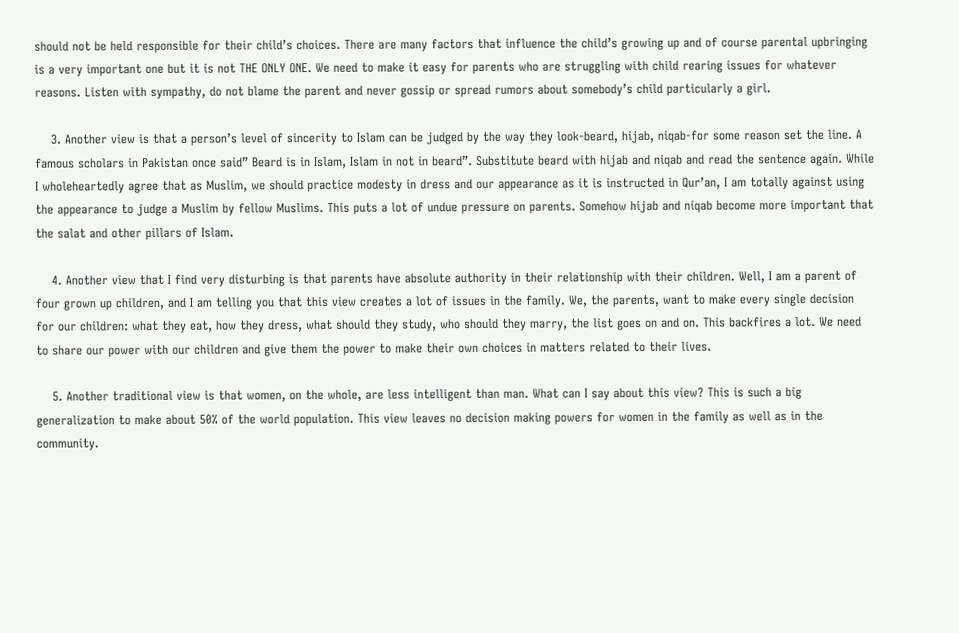should not be held responsible for their child’s choices. There are many factors that influence the child’s growing up and of course parental upbringing is a very important one but it is not THE ONLY ONE. We need to make it easy for parents who are struggling with child rearing issues for whatever reasons. Listen with sympathy, do not blame the parent and never gossip or spread rumors about somebody’s child particularly a girl.

    3. Another view is that a person’s level of sincerity to Islam can be judged by the way they look-beard, hijab, niqab-for some reason set the line. A famous scholars in Pakistan once said” Beard is in Islam, Islam in not in beard”. Substitute beard with hijab and niqab and read the sentence again. While I wholeheartedly agree that as Muslim, we should practice modesty in dress and our appearance as it is instructed in Qur’an, I am totally against using the appearance to judge a Muslim by fellow Muslims. This puts a lot of undue pressure on parents. Somehow hijab and niqab become more important that the salat and other pillars of Islam.

    4. Another view that I find very disturbing is that parents have absolute authority in their relationship with their children. Well, I am a parent of four grown up children, and I am telling you that this view creates a lot of issues in the family. We, the parents, want to make every single decision for our children: what they eat, how they dress, what should they study, who should they marry, the list goes on and on. This backfires a lot. We need to share our power with our children and give them the power to make their own choices in matters related to their lives.

    5. Another traditional view is that women, on the whole, are less intelligent than man. What can I say about this view? This is such a big generalization to make about 50% of the world population. This view leaves no decision making powers for women in the family as well as in the community.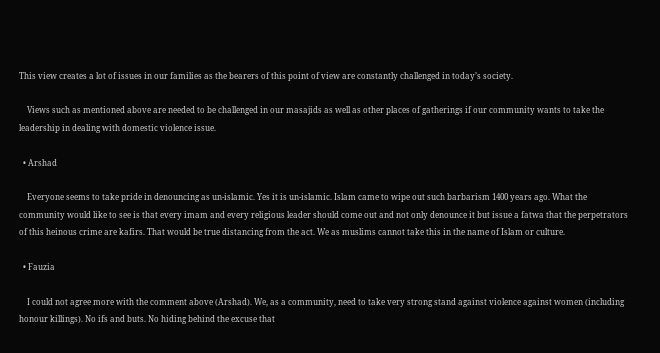This view creates a lot of issues in our families as the bearers of this point of view are constantly challenged in today’s society.

    Views such as mentioned above are needed to be challenged in our masajids as well as other places of gatherings if our community wants to take the leadership in dealing with domestic violence issue.

  • Arshad

    Everyone seems to take pride in denouncing as un-islamic. Yes it is un-islamic. Islam came to wipe out such barbarism 1400 years ago. What the community would like to see is that every imam and every religious leader should come out and not only denounce it but issue a fatwa that the perpetrators of this heinous crime are kafirs. That would be true distancing from the act. We as muslims cannot take this in the name of Islam or culture.

  • Fauzia

    I could not agree more with the comment above (Arshad). We, as a community, need to take very strong stand against violence against women (including honour killings). No ifs and buts. No hiding behind the excuse that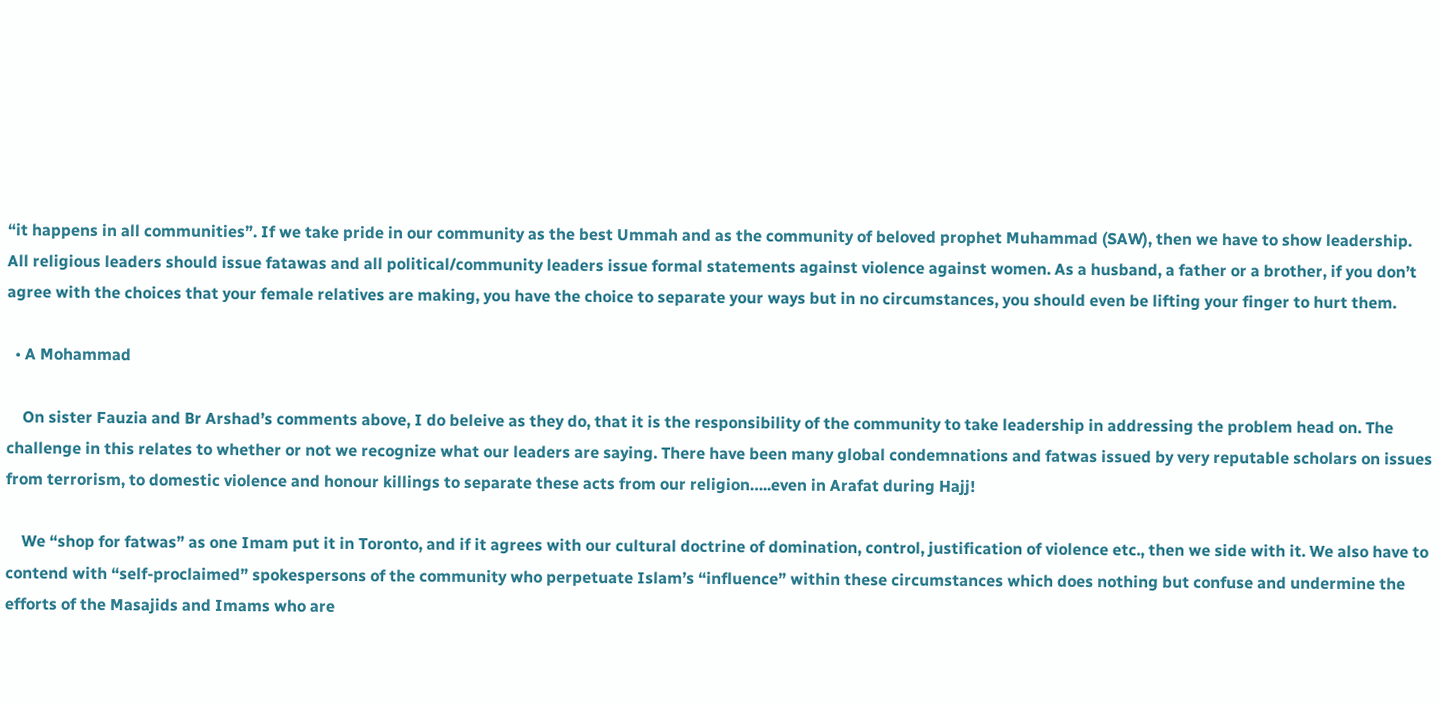“it happens in all communities”. If we take pride in our community as the best Ummah and as the community of beloved prophet Muhammad (SAW), then we have to show leadership. All religious leaders should issue fatawas and all political/community leaders issue formal statements against violence against women. As a husband, a father or a brother, if you don’t agree with the choices that your female relatives are making, you have the choice to separate your ways but in no circumstances, you should even be lifting your finger to hurt them.

  • A Mohammad

    On sister Fauzia and Br Arshad’s comments above, I do beleive as they do, that it is the responsibility of the community to take leadership in addressing the problem head on. The challenge in this relates to whether or not we recognize what our leaders are saying. There have been many global condemnations and fatwas issued by very reputable scholars on issues from terrorism, to domestic violence and honour killings to separate these acts from our religion…..even in Arafat during Hajj!

    We “shop for fatwas” as one Imam put it in Toronto, and if it agrees with our cultural doctrine of domination, control, justification of violence etc., then we side with it. We also have to contend with “self-proclaimed” spokespersons of the community who perpetuate Islam’s “influence” within these circumstances which does nothing but confuse and undermine the efforts of the Masajids and Imams who are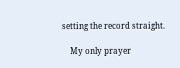setting the record straight.

    My only prayer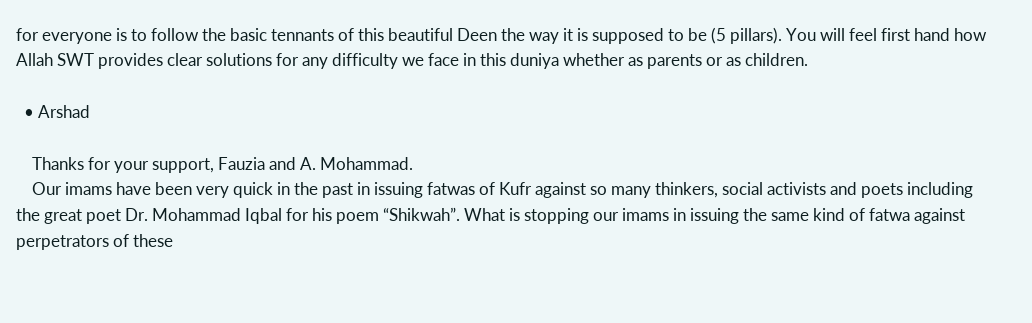for everyone is to follow the basic tennants of this beautiful Deen the way it is supposed to be (5 pillars). You will feel first hand how Allah SWT provides clear solutions for any difficulty we face in this duniya whether as parents or as children.

  • Arshad

    Thanks for your support, Fauzia and A. Mohammad.
    Our imams have been very quick in the past in issuing fatwas of Kufr against so many thinkers, social activists and poets including the great poet Dr. Mohammad Iqbal for his poem “Shikwah”. What is stopping our imams in issuing the same kind of fatwa against perpetrators of these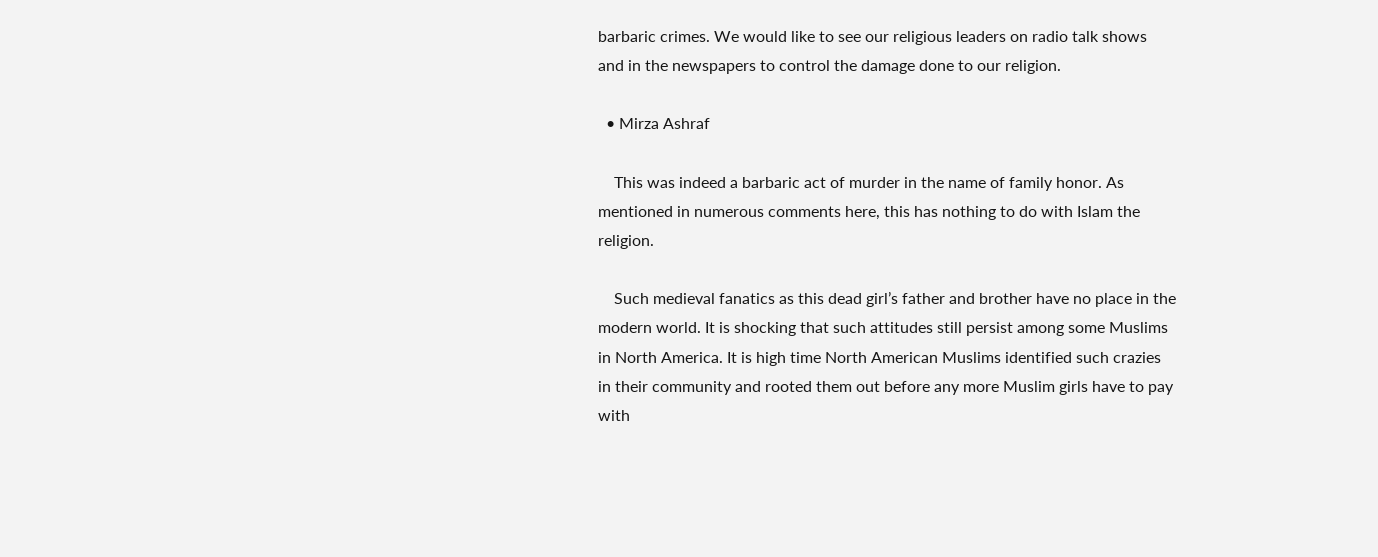barbaric crimes. We would like to see our religious leaders on radio talk shows and in the newspapers to control the damage done to our religion.

  • Mirza Ashraf

    This was indeed a barbaric act of murder in the name of family honor. As mentioned in numerous comments here, this has nothing to do with Islam the religion.

    Such medieval fanatics as this dead girl’s father and brother have no place in the modern world. It is shocking that such attitudes still persist among some Muslims in North America. It is high time North American Muslims identified such crazies in their community and rooted them out before any more Muslim girls have to pay with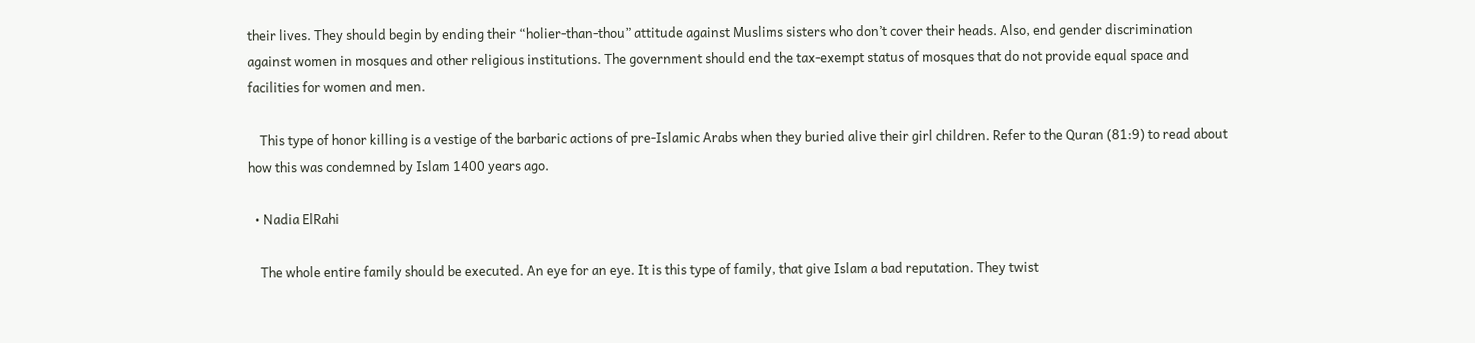their lives. They should begin by ending their “holier-than-thou” attitude against Muslims sisters who don’t cover their heads. Also, end gender discrimination against women in mosques and other religious institutions. The government should end the tax-exempt status of mosques that do not provide equal space and facilities for women and men.

    This type of honor killing is a vestige of the barbaric actions of pre-Islamic Arabs when they buried alive their girl children. Refer to the Quran (81:9) to read about how this was condemned by Islam 1400 years ago.

  • Nadia ElRahi

    The whole entire family should be executed. An eye for an eye. It is this type of family, that give Islam a bad reputation. They twist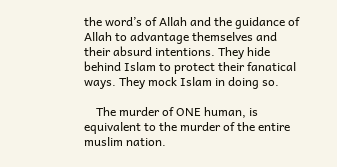the word’s of Allah and the guidance of Allah to advantage themselves and their absurd intentions. They hide behind Islam to protect their fanatical ways. They mock Islam in doing so.

    The murder of ONE human, is equivalent to the murder of the entire muslim nation.